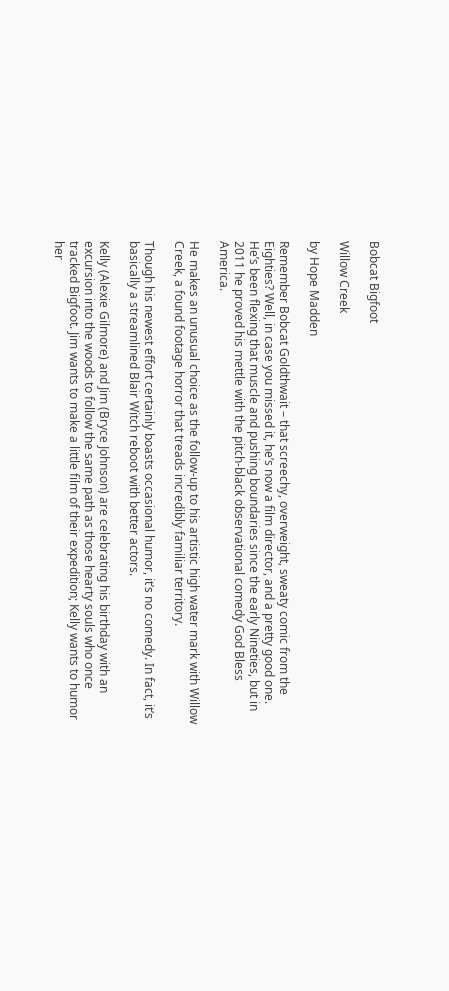Bobcat Bigfoot

Willow Creek

by Hope Madden

Remember Bobcat Goldthwait – that screechy, overweight, sweaty comic from the Eighties? Well, in case you missed it, he’s now a film director, and a pretty good one. He’s been flexing that muscle and pushing boundaries since the early Nineties, but in 2011 he proved his mettle with the pitch-black observational comedy God Bless America.

He makes an unusual choice as the follow-up to his artistic high water mark with Willow Creek, a found footage horror that treads incredibly familiar territory.

Though his newest effort certainly boasts occasional humor, it’s no comedy. In fact, it’s basically a streamlined Blair Witch reboot with better actors.

Kelly (Alexie Gilmore) and Jim (Bryce Johnson) are celebrating his birthday with an excursion into the woods to follow the same path as those hearty souls who once tracked Bigfoot. Jim wants to make a little film of their expedition; Kelly wants to humor her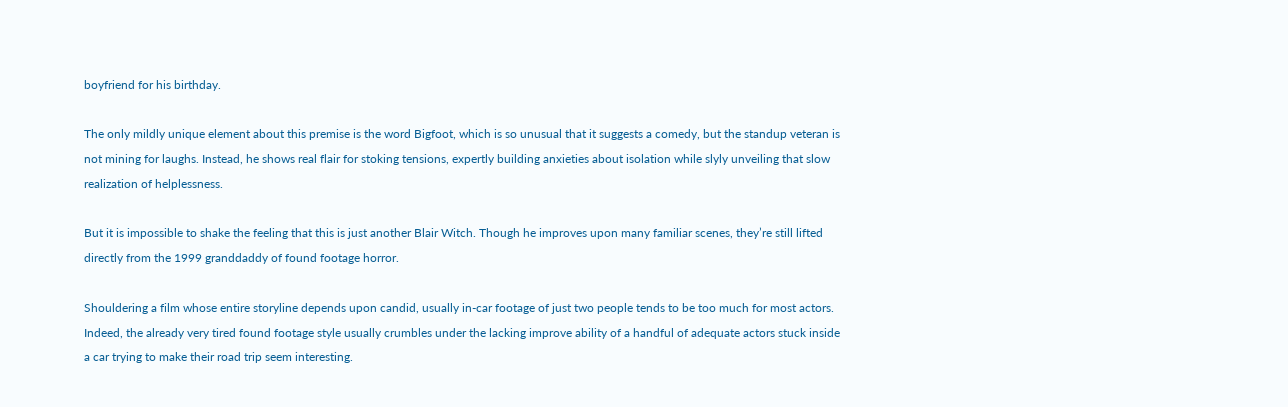boyfriend for his birthday.

The only mildly unique element about this premise is the word Bigfoot, which is so unusual that it suggests a comedy, but the standup veteran is not mining for laughs. Instead, he shows real flair for stoking tensions, expertly building anxieties about isolation while slyly unveiling that slow realization of helplessness.

But it is impossible to shake the feeling that this is just another Blair Witch. Though he improves upon many familiar scenes, they’re still lifted directly from the 1999 granddaddy of found footage horror.

Shouldering a film whose entire storyline depends upon candid, usually in-car footage of just two people tends to be too much for most actors. Indeed, the already very tired found footage style usually crumbles under the lacking improve ability of a handful of adequate actors stuck inside a car trying to make their road trip seem interesting.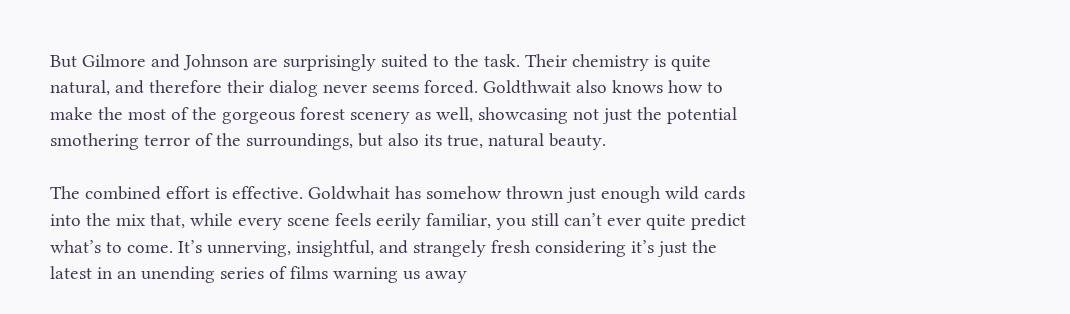But Gilmore and Johnson are surprisingly suited to the task. Their chemistry is quite natural, and therefore their dialog never seems forced. Goldthwait also knows how to make the most of the gorgeous forest scenery as well, showcasing not just the potential smothering terror of the surroundings, but also its true, natural beauty.

The combined effort is effective. Goldwhait has somehow thrown just enough wild cards into the mix that, while every scene feels eerily familiar, you still can’t ever quite predict what’s to come. It’s unnerving, insightful, and strangely fresh considering it’s just the latest in an unending series of films warning us away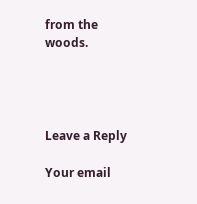from the woods.




Leave a Reply

Your email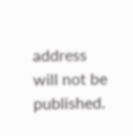address will not be published.